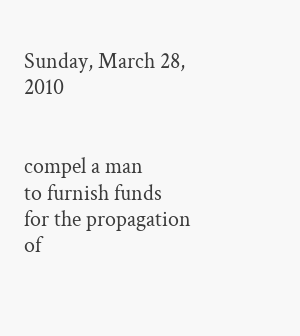Sunday, March 28, 2010


compel a man
to furnish funds
for the propagation
of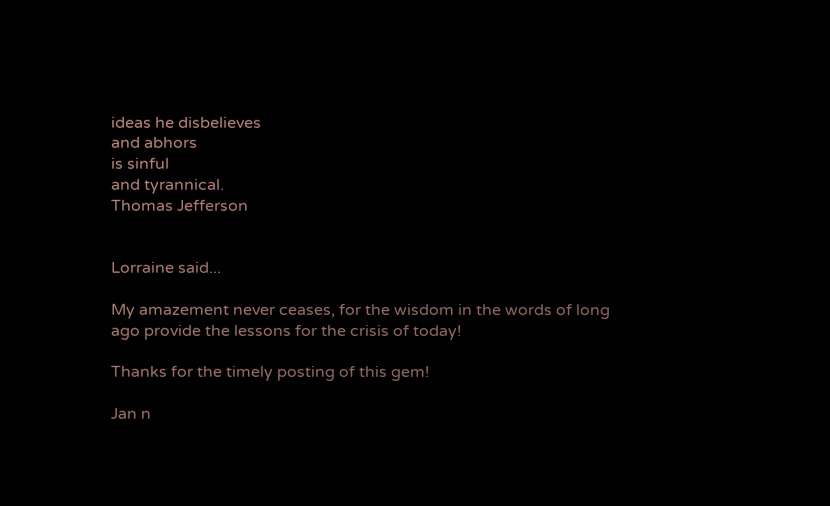ideas he disbelieves
and abhors
is sinful
and tyrannical.
Thomas Jefferson


Lorraine said...

My amazement never ceases, for the wisdom in the words of long ago provide the lessons for the crisis of today!

Thanks for the timely posting of this gem!

Jan n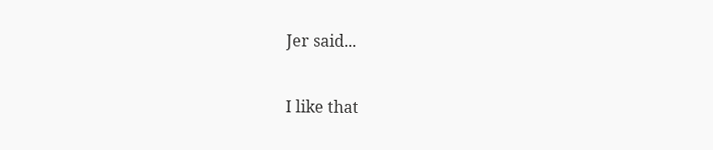Jer said...

I like that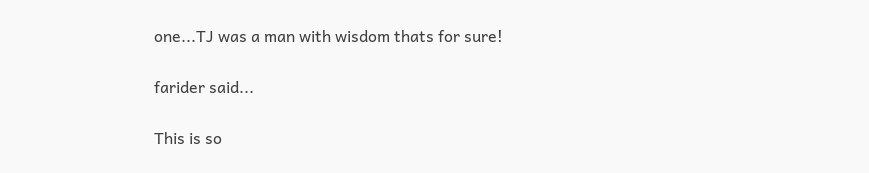one...TJ was a man with wisdom thats for sure!

farider said...

This is so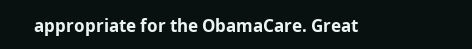appropriate for the ObamaCare. Great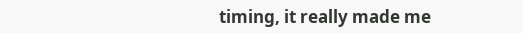timing, it really made me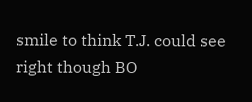smile to think T.J. could see right though BO